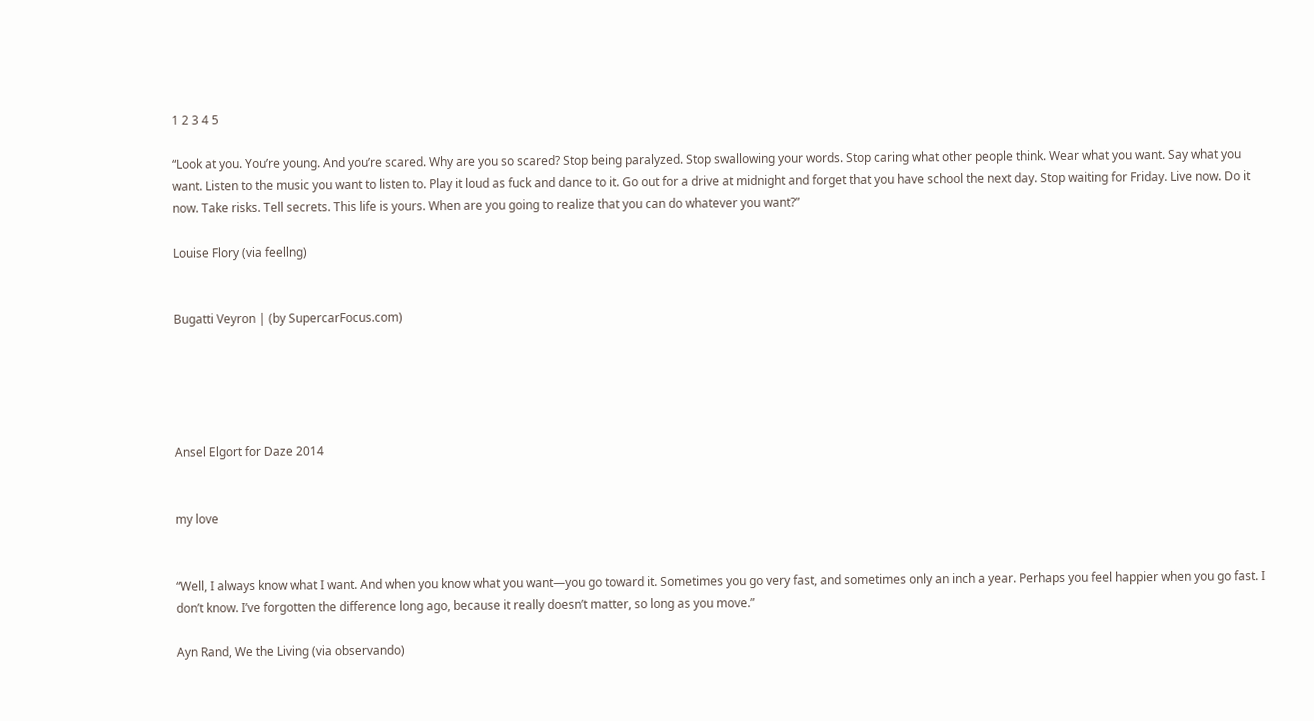1 2 3 4 5

“Look at you. You’re young. And you’re scared. Why are you so scared? Stop being paralyzed. Stop swallowing your words. Stop caring what other people think. Wear what you want. Say what you want. Listen to the music you want to listen to. Play it loud as fuck and dance to it. Go out for a drive at midnight and forget that you have school the next day. Stop waiting for Friday. Live now. Do it now. Take risks. Tell secrets. This life is yours. When are you going to realize that you can do whatever you want?”

Louise Flory (via feellng)


Bugatti Veyron | (by SupercarFocus.com)





Ansel Elgort for Daze 2014


my love


“Well, I always know what I want. And when you know what you want—you go toward it. Sometimes you go very fast, and sometimes only an inch a year. Perhaps you feel happier when you go fast. I don’t know. I’ve forgotten the difference long ago, because it really doesn’t matter, so long as you move.”

Ayn Rand, We the Living (via observando)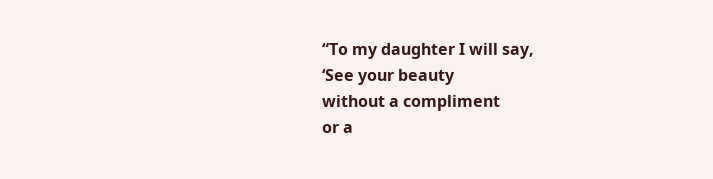“To my daughter I will say,
‘See your beauty
without a compliment
or a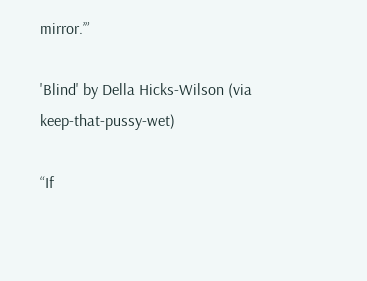mirror.’”

'Blind' by Della Hicks-Wilson (via keep-that-pussy-wet)

“If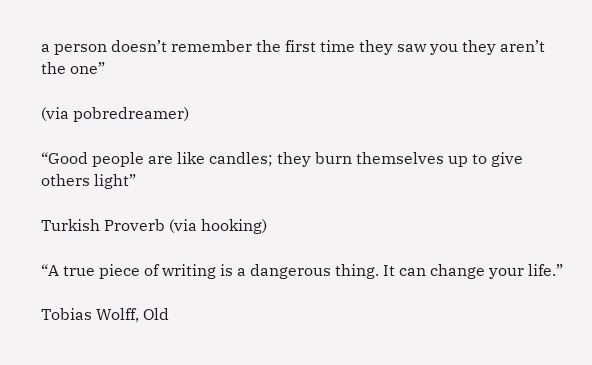a person doesn’t remember the first time they saw you they aren’t the one”

(via pobredreamer)

“Good people are like candles; they burn themselves up to give others light”

Turkish Proverb (via hooking)

“A true piece of writing is a dangerous thing. It can change your life.”

Tobias Wolff, Old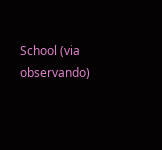School (via observando)